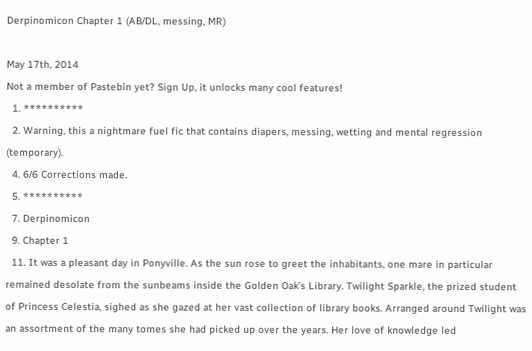Derpinomicon Chapter 1 (AB/DL, messing, MR)

May 17th, 2014
Not a member of Pastebin yet? Sign Up, it unlocks many cool features!
  1. **********
  2. Warning, this a nightmare fuel fic that contains diapers, messing, wetting and mental regression (temporary).
  4. 6/6 Corrections made.
  5. **********
  7. Derpinomicon
  9. Chapter 1
  11. It was a pleasant day in Ponyville. As the sun rose to greet the inhabitants, one mare in particular remained desolate from the sunbeams inside the Golden Oak’s Library. Twilight Sparkle, the prized student of Princess Celestia, sighed as she gazed at her vast collection of library books. Arranged around Twilight was an assortment of the many tomes she had picked up over the years. Her love of knowledge led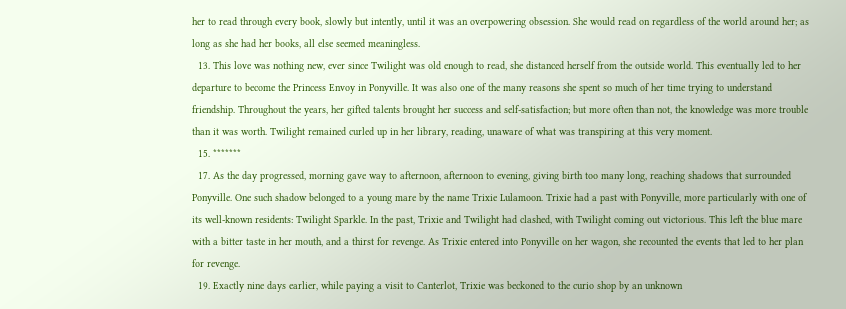her to read through every book, slowly but intently, until it was an overpowering obsession. She would read on regardless of the world around her; as long as she had her books, all else seemed meaningless.
  13. This love was nothing new, ever since Twilight was old enough to read, she distanced herself from the outside world. This eventually led to her departure to become the Princess Envoy in Ponyville. It was also one of the many reasons she spent so much of her time trying to understand friendship. Throughout the years, her gifted talents brought her success and self-satisfaction; but more often than not, the knowledge was more trouble than it was worth. Twilight remained curled up in her library, reading, unaware of what was transpiring at this very moment.
  15. *******
  17. As the day progressed, morning gave way to afternoon, afternoon to evening, giving birth too many long, reaching shadows that surrounded Ponyville. One such shadow belonged to a young mare by the name Trixie Lulamoon. Trixie had a past with Ponyville, more particularly with one of its well-known residents: Twilight Sparkle. In the past, Trixie and Twilight had clashed, with Twilight coming out victorious. This left the blue mare with a bitter taste in her mouth, and a thirst for revenge. As Trixie entered into Ponyville on her wagon, she recounted the events that led to her plan for revenge.
  19. Exactly nine days earlier, while paying a visit to Canterlot, Trixie was beckoned to the curio shop by an unknown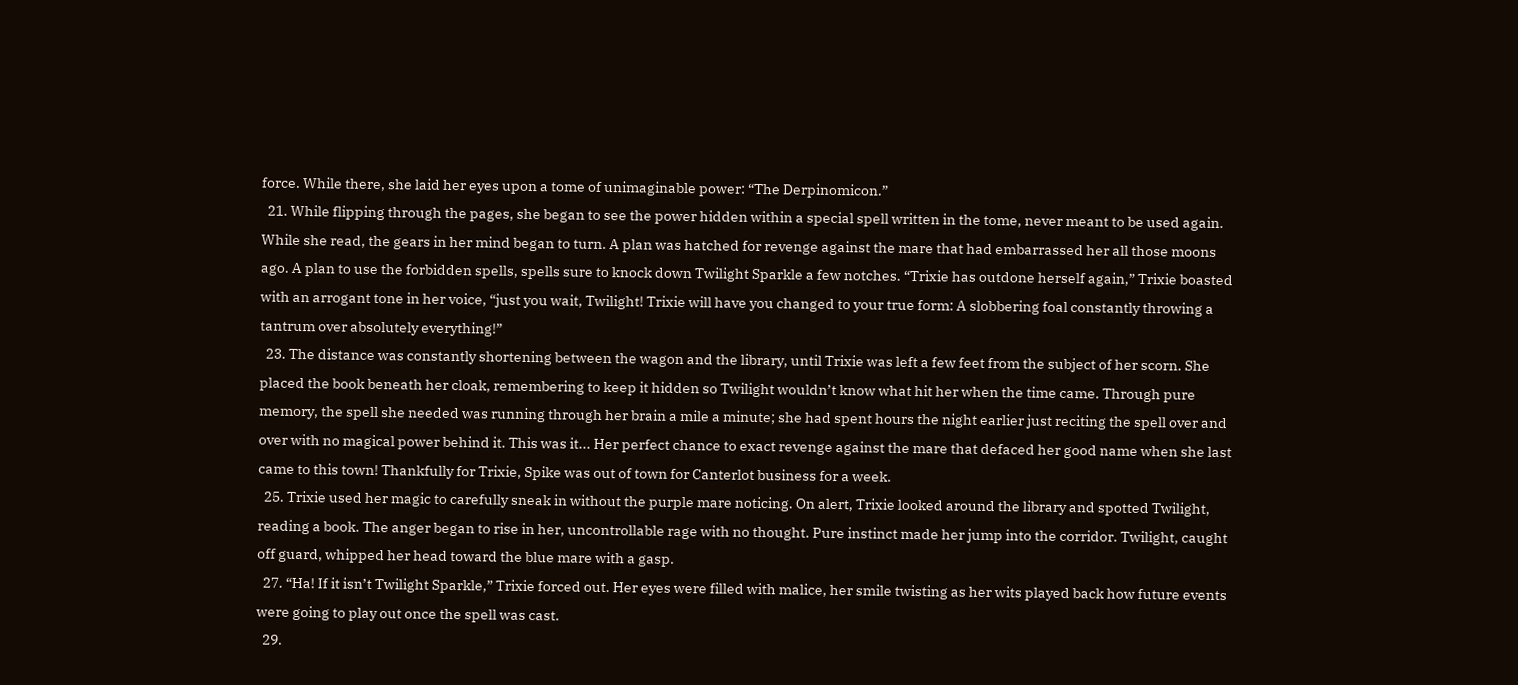force. While there, she laid her eyes upon a tome of unimaginable power: “The Derpinomicon.”
  21. While flipping through the pages, she began to see the power hidden within a special spell written in the tome, never meant to be used again. While she read, the gears in her mind began to turn. A plan was hatched for revenge against the mare that had embarrassed her all those moons ago. A plan to use the forbidden spells, spells sure to knock down Twilight Sparkle a few notches. “Trixie has outdone herself again,” Trixie boasted with an arrogant tone in her voice, “just you wait, Twilight! Trixie will have you changed to your true form: A slobbering foal constantly throwing a tantrum over absolutely everything!”
  23. The distance was constantly shortening between the wagon and the library, until Trixie was left a few feet from the subject of her scorn. She placed the book beneath her cloak, remembering to keep it hidden so Twilight wouldn’t know what hit her when the time came. Through pure memory, the spell she needed was running through her brain a mile a minute; she had spent hours the night earlier just reciting the spell over and over with no magical power behind it. This was it... Her perfect chance to exact revenge against the mare that defaced her good name when she last came to this town! Thankfully for Trixie, Spike was out of town for Canterlot business for a week.
  25. Trixie used her magic to carefully sneak in without the purple mare noticing. On alert, Trixie looked around the library and spotted Twilight, reading a book. The anger began to rise in her, uncontrollable rage with no thought. Pure instinct made her jump into the corridor. Twilight, caught off guard, whipped her head toward the blue mare with a gasp.
  27. “Ha! If it isn’t Twilight Sparkle,” Trixie forced out. Her eyes were filled with malice, her smile twisting as her wits played back how future events were going to play out once the spell was cast.
  29.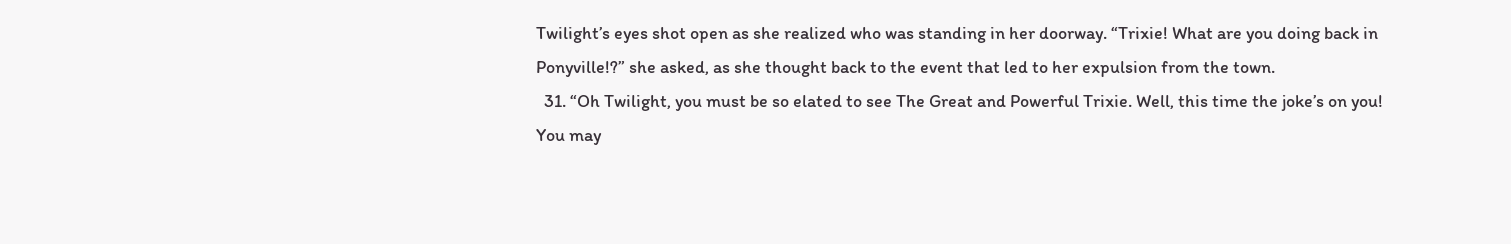Twilight’s eyes shot open as she realized who was standing in her doorway. “Trixie! What are you doing back in Ponyville!?” she asked, as she thought back to the event that led to her expulsion from the town.
  31. “Oh Twilight, you must be so elated to see The Great and Powerful Trixie. Well, this time the joke’s on you! You may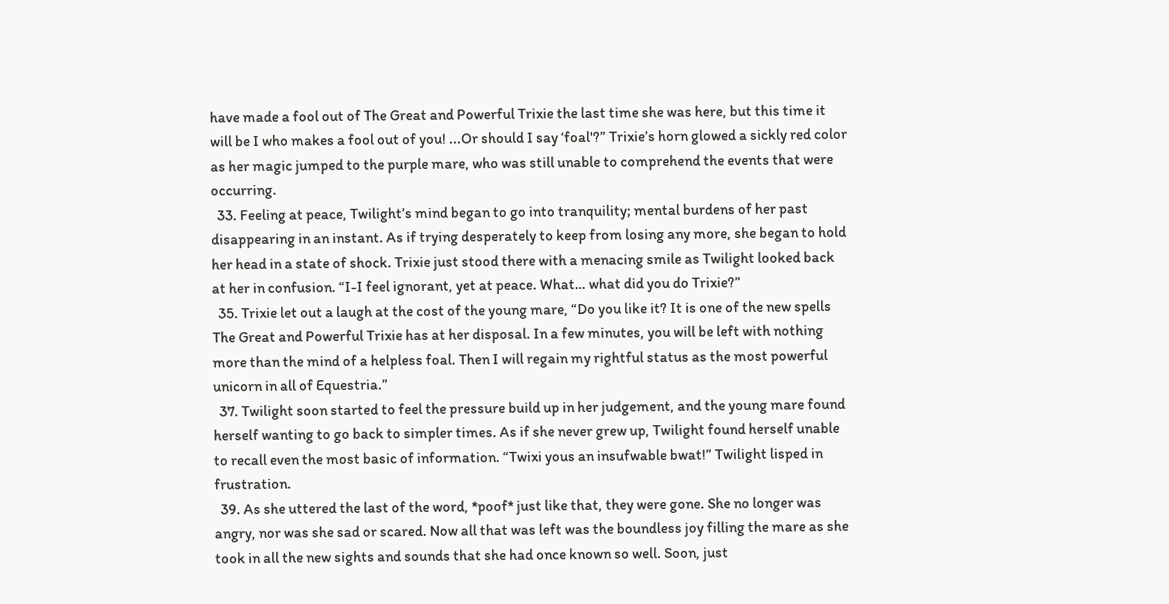have made a fool out of The Great and Powerful Trixie the last time she was here, but this time it will be I who makes a fool out of you! ...Or should I say ‘foal'?” Trixie’s horn glowed a sickly red color as her magic jumped to the purple mare, who was still unable to comprehend the events that were occurring.
  33. Feeling at peace, Twilight’s mind began to go into tranquility; mental burdens of her past disappearing in an instant. As if trying desperately to keep from losing any more, she began to hold her head in a state of shock. Trixie just stood there with a menacing smile as Twilight looked back at her in confusion. “I-I feel ignorant, yet at peace. What… what did you do Trixie?”
  35. Trixie let out a laugh at the cost of the young mare, “Do you like it? It is one of the new spells The Great and Powerful Trixie has at her disposal. In a few minutes, you will be left with nothing more than the mind of a helpless foal. Then I will regain my rightful status as the most powerful unicorn in all of Equestria.”
  37. Twilight soon started to feel the pressure build up in her judgement, and the young mare found herself wanting to go back to simpler times. As if she never grew up, Twilight found herself unable to recall even the most basic of information. “Twixi yous an insufwable bwat!” Twilight lisped in frustration.
  39. As she uttered the last of the word, *poof* just like that, they were gone. She no longer was angry, nor was she sad or scared. Now all that was left was the boundless joy filling the mare as she took in all the new sights and sounds that she had once known so well. Soon, just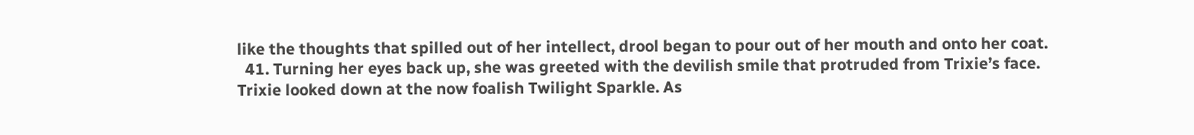like the thoughts that spilled out of her intellect, drool began to pour out of her mouth and onto her coat.
  41. Turning her eyes back up, she was greeted with the devilish smile that protruded from Trixie’s face. Trixie looked down at the now foalish Twilight Sparkle. As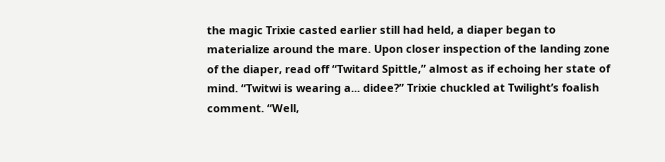the magic Trixie casted earlier still had held, a diaper began to materialize around the mare. Upon closer inspection of the landing zone of the diaper, read off “Twitard Spittle,” almost as if echoing her state of mind. “Twitwi is wearing a... didee?” Trixie chuckled at Twilight’s foalish comment. “Well,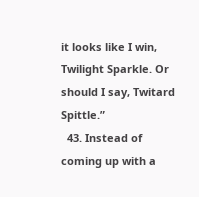it looks like I win, Twilight Sparkle. Or should I say, Twitard Spittle.”
  43. Instead of coming up with a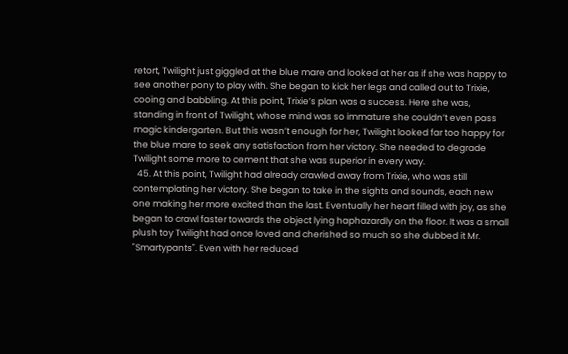retort, Twilight just giggled at the blue mare and looked at her as if she was happy to see another pony to play with. She began to kick her legs and called out to Trixie, cooing and babbling. At this point, Trixie’s plan was a success. Here she was, standing in front of Twilight, whose mind was so immature she couldn’t even pass magic kindergarten. But this wasn’t enough for her, Twilight looked far too happy for the blue mare to seek any satisfaction from her victory. She needed to degrade Twilight some more to cement that she was superior in every way.
  45. At this point, Twilight had already crawled away from Trixie, who was still contemplating her victory. She began to take in the sights and sounds, each new one making her more excited than the last. Eventually her heart filled with joy, as she began to crawl faster towards the object lying haphazardly on the floor. It was a small plush toy Twilight had once loved and cherished so much so she dubbed it Mr. "Smartypants". Even with her reduced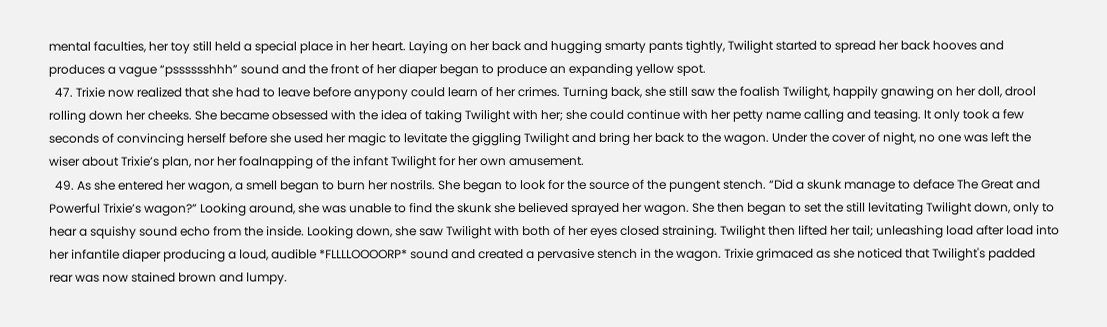mental faculties, her toy still held a special place in her heart. Laying on her back and hugging smarty pants tightly, Twilight started to spread her back hooves and produces a vague “psssssshhh” sound and the front of her diaper began to produce an expanding yellow spot.
  47. Trixie now realized that she had to leave before anypony could learn of her crimes. Turning back, she still saw the foalish Twilight, happily gnawing on her doll, drool rolling down her cheeks. She became obsessed with the idea of taking Twilight with her; she could continue with her petty name calling and teasing. It only took a few seconds of convincing herself before she used her magic to levitate the giggling Twilight and bring her back to the wagon. Under the cover of night, no one was left the wiser about Trixie’s plan, nor her foalnapping of the infant Twilight for her own amusement.
  49. As she entered her wagon, a smell began to burn her nostrils. She began to look for the source of the pungent stench. “Did a skunk manage to deface The Great and Powerful Trixie’s wagon?” Looking around, she was unable to find the skunk she believed sprayed her wagon. She then began to set the still levitating Twilight down, only to hear a squishy sound echo from the inside. Looking down, she saw Twilight with both of her eyes closed straining. Twilight then lifted her tail; unleashing load after load into her infantile diaper producing a loud, audible *FLLLLOOOORP* sound and created a pervasive stench in the wagon. Trixie grimaced as she noticed that Twilight's padded rear was now stained brown and lumpy.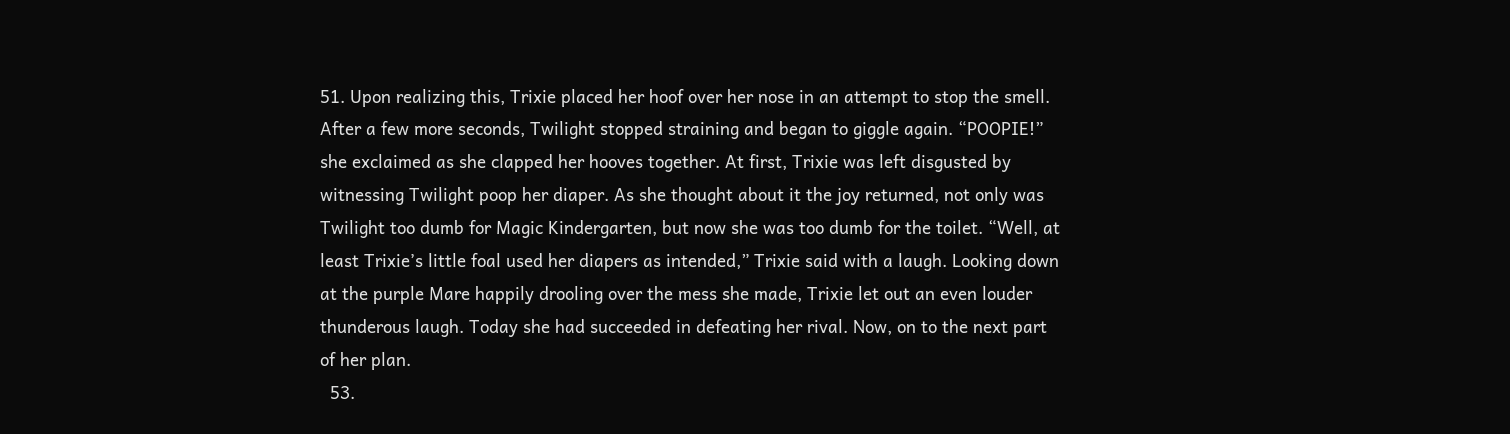51. Upon realizing this, Trixie placed her hoof over her nose in an attempt to stop the smell. After a few more seconds, Twilight stopped straining and began to giggle again. “POOPIE!” she exclaimed as she clapped her hooves together. At first, Trixie was left disgusted by witnessing Twilight poop her diaper. As she thought about it the joy returned, not only was Twilight too dumb for Magic Kindergarten, but now she was too dumb for the toilet. “Well, at least Trixie’s little foal used her diapers as intended,” Trixie said with a laugh. Looking down at the purple Mare happily drooling over the mess she made, Trixie let out an even louder thunderous laugh. Today she had succeeded in defeating her rival. Now, on to the next part of her plan.
  53.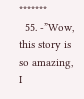*******
  55. -”Wow, this story is so amazing, I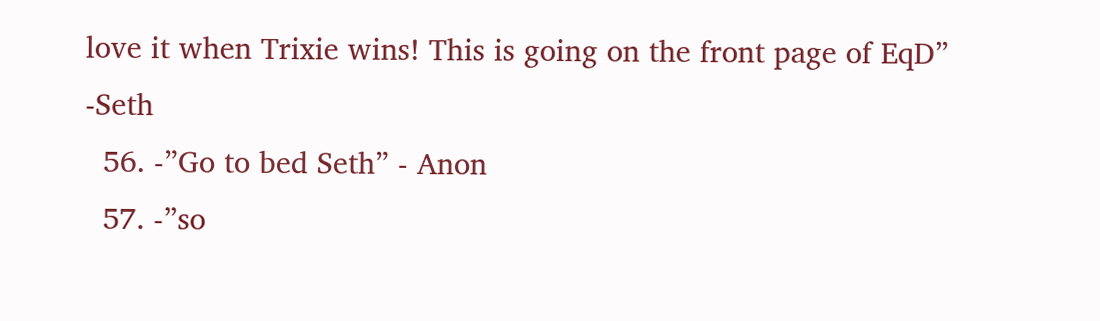love it when Trixie wins! This is going on the front page of EqD” -Seth
  56. -”Go to bed Seth” - Anon
  57. -”so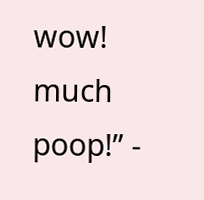wow! much poop!” -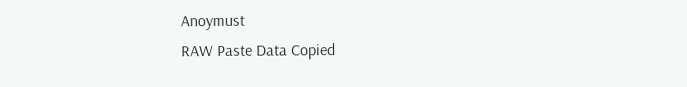Anoymust
RAW Paste Data Copied